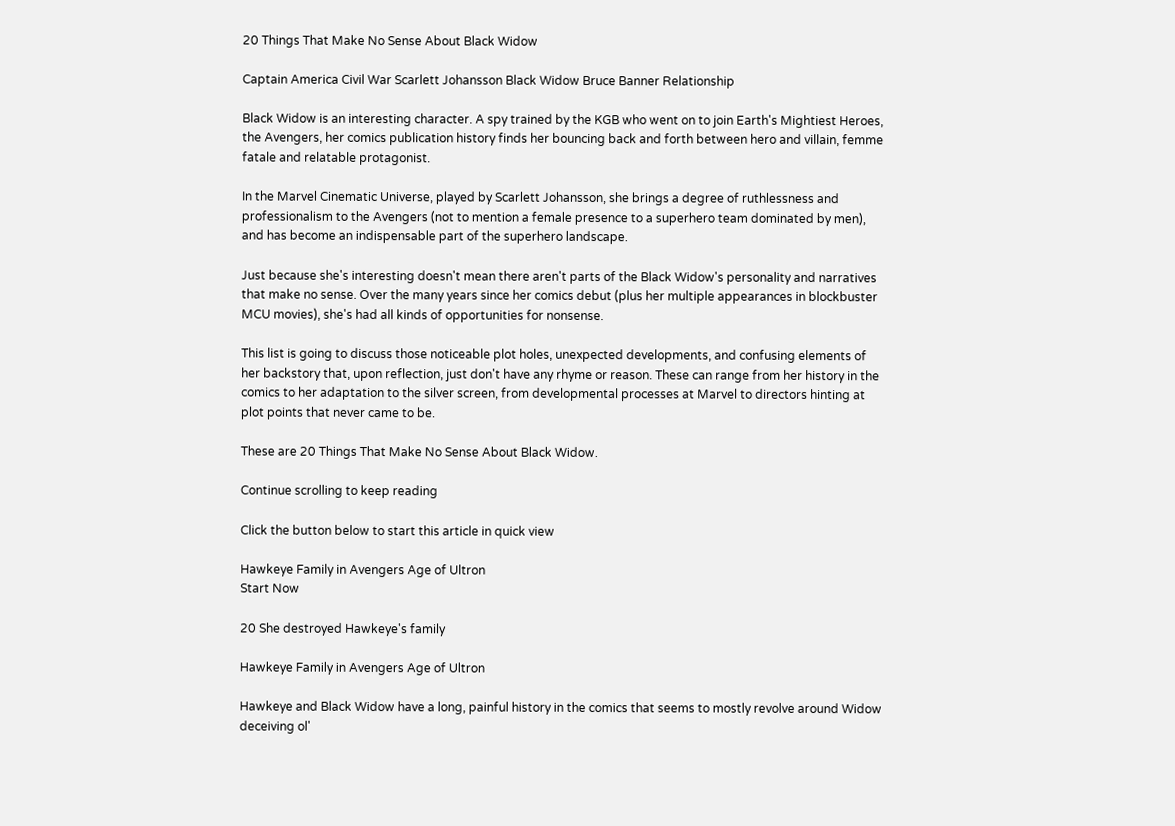20 Things That Make No Sense About Black Widow

Captain America Civil War Scarlett Johansson Black Widow Bruce Banner Relationship

Black Widow is an interesting character. A spy trained by the KGB who went on to join Earth's Mightiest Heroes, the Avengers, her comics publication history finds her bouncing back and forth between hero and villain, femme fatale and relatable protagonist.

In the Marvel Cinematic Universe, played by Scarlett Johansson, she brings a degree of ruthlessness and professionalism to the Avengers (not to mention a female presence to a superhero team dominated by men), and has become an indispensable part of the superhero landscape.

Just because she's interesting doesn't mean there aren't parts of the Black Widow's personality and narratives that make no sense. Over the many years since her comics debut (plus her multiple appearances in blockbuster MCU movies), she's had all kinds of opportunities for nonsense.

This list is going to discuss those noticeable plot holes, unexpected developments, and confusing elements of her backstory that, upon reflection, just don't have any rhyme or reason. These can range from her history in the comics to her adaptation to the silver screen, from developmental processes at Marvel to directors hinting at plot points that never came to be.

These are 20 Things That Make No Sense About Black Widow.

Continue scrolling to keep reading

Click the button below to start this article in quick view

Hawkeye Family in Avengers Age of Ultron
Start Now

20 She destroyed Hawkeye's family

Hawkeye Family in Avengers Age of Ultron

Hawkeye and Black Widow have a long, painful history in the comics that seems to mostly revolve around Widow deceiving ol'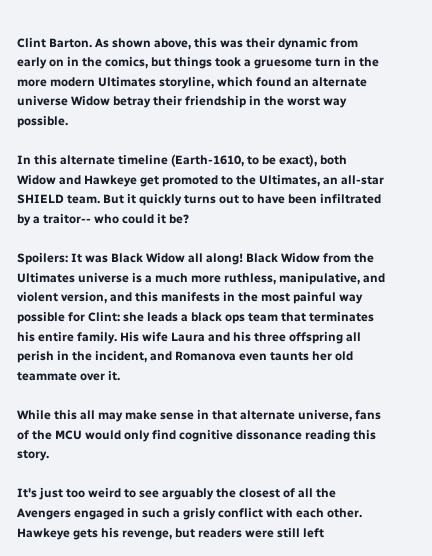Clint Barton. As shown above, this was their dynamic from early on in the comics, but things took a gruesome turn in the more modern Ultimates storyline, which found an alternate universe Widow betray their friendship in the worst way possible.

In this alternate timeline (Earth-1610, to be exact), both Widow and Hawkeye get promoted to the Ultimates, an all-star SHIELD team. But it quickly turns out to have been infiltrated by a traitor-- who could it be?

Spoilers: It was Black Widow all along! Black Widow from the Ultimates universe is a much more ruthless, manipulative, and violent version, and this manifests in the most painful way possible for Clint: she leads a black ops team that terminates his entire family. His wife Laura and his three offspring all perish in the incident, and Romanova even taunts her old teammate over it.

While this all may make sense in that alternate universe, fans of the MCU would only find cognitive dissonance reading this story.

It's just too weird to see arguably the closest of all the Avengers engaged in such a grisly conflict with each other. Hawkeye gets his revenge, but readers were still left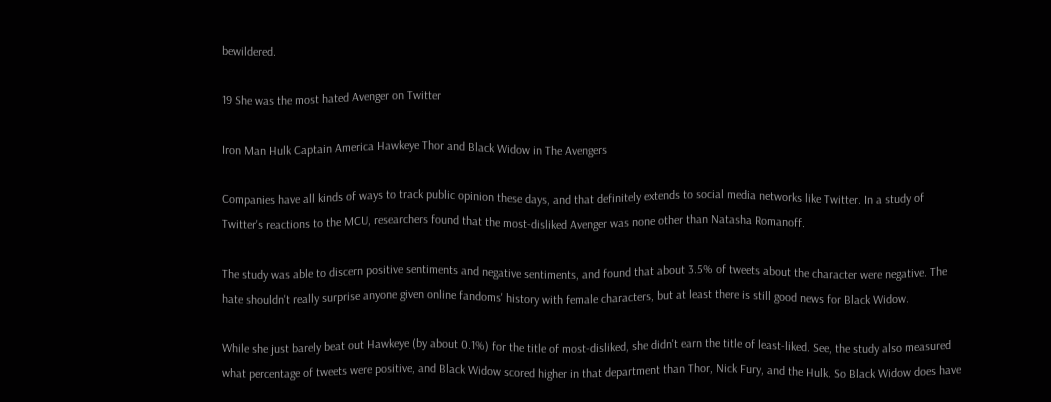bewildered.

19 She was the most hated Avenger on Twitter

Iron Man Hulk Captain America Hawkeye Thor and Black Widow in The Avengers

Companies have all kinds of ways to track public opinion these days, and that definitely extends to social media networks like Twitter. In a study of Twitter's reactions to the MCU, researchers found that the most-disliked Avenger was none other than Natasha Romanoff.

The study was able to discern positive sentiments and negative sentiments, and found that about 3.5% of tweets about the character were negative. The hate shouldn't really surprise anyone given online fandoms' history with female characters, but at least there is still good news for Black Widow.

While she just barely beat out Hawkeye (by about 0.1%) for the title of most-disliked, she didn't earn the title of least-liked. See, the study also measured what percentage of tweets were positive, and Black Widow scored higher in that department than Thor, Nick Fury, and the Hulk. So Black Widow does have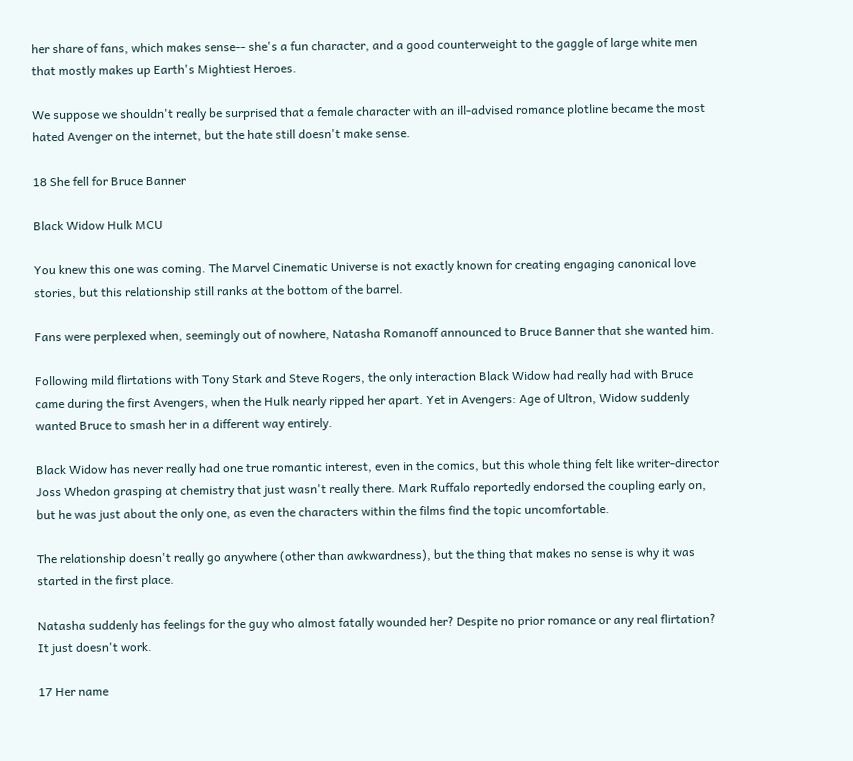her share of fans, which makes sense-- she's a fun character, and a good counterweight to the gaggle of large white men that mostly makes up Earth's Mightiest Heroes.

We suppose we shouldn't really be surprised that a female character with an ill-advised romance plotline became the most hated Avenger on the internet, but the hate still doesn't make sense.

18 She fell for Bruce Banner

Black Widow Hulk MCU

You knew this one was coming. The Marvel Cinematic Universe is not exactly known for creating engaging canonical love stories, but this relationship still ranks at the bottom of the barrel.

Fans were perplexed when, seemingly out of nowhere, Natasha Romanoff announced to Bruce Banner that she wanted him.

Following mild flirtations with Tony Stark and Steve Rogers, the only interaction Black Widow had really had with Bruce came during the first Avengers, when the Hulk nearly ripped her apart. Yet in Avengers: Age of Ultron, Widow suddenly wanted Bruce to smash her in a different way entirely.

Black Widow has never really had one true romantic interest, even in the comics, but this whole thing felt like writer-director Joss Whedon grasping at chemistry that just wasn't really there. Mark Ruffalo reportedly endorsed the coupling early on, but he was just about the only one, as even the characters within the films find the topic uncomfortable.

The relationship doesn't really go anywhere (other than awkwardness), but the thing that makes no sense is why it was started in the first place.

Natasha suddenly has feelings for the guy who almost fatally wounded her? Despite no prior romance or any real flirtation? It just doesn't work.

17 Her name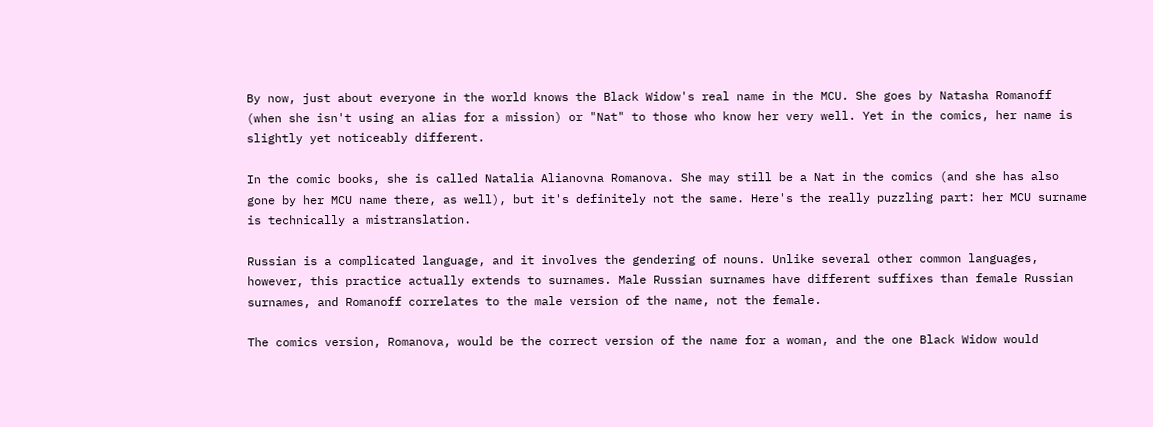By now, just about everyone in the world knows the Black Widow's real name in the MCU. She goes by Natasha Romanoff (when she isn't using an alias for a mission) or "Nat" to those who know her very well. Yet in the comics, her name is slightly yet noticeably different.

In the comic books, she is called Natalia Alianovna Romanova. She may still be a Nat in the comics (and she has also gone by her MCU name there, as well), but it's definitely not the same. Here's the really puzzling part: her MCU surname is technically a mistranslation.

Russian is a complicated language, and it involves the gendering of nouns. Unlike several other common languages, however, this practice actually extends to surnames. Male Russian surnames have different suffixes than female Russian surnames, and Romanoff correlates to the male version of the name, not the female.

The comics version, Romanova, would be the correct version of the name for a woman, and the one Black Widow would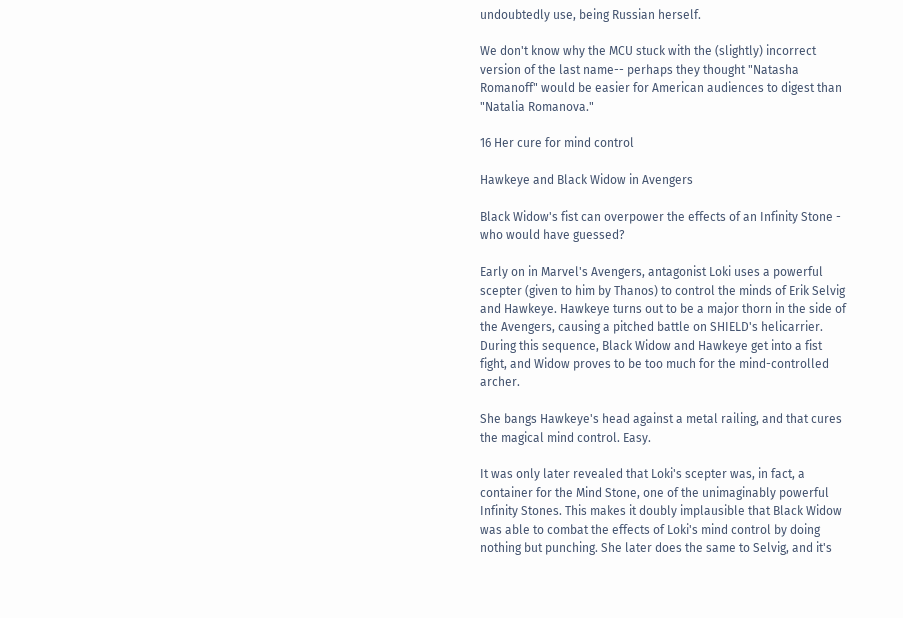undoubtedly use, being Russian herself.

We don't know why the MCU stuck with the (slightly) incorrect version of the last name-- perhaps they thought "Natasha Romanoff" would be easier for American audiences to digest than "Natalia Romanova."

16 Her cure for mind control

Hawkeye and Black Widow in Avengers

Black Widow's fist can overpower the effects of an Infinity Stone - who would have guessed?

Early on in Marvel's Avengers, antagonist Loki uses a powerful scepter (given to him by Thanos) to control the minds of Erik Selvig and Hawkeye. Hawkeye turns out to be a major thorn in the side of the Avengers, causing a pitched battle on SHIELD's helicarrier. During this sequence, Black Widow and Hawkeye get into a fist fight, and Widow proves to be too much for the mind-controlled archer.

She bangs Hawkeye's head against a metal railing, and that cures the magical mind control. Easy.

It was only later revealed that Loki's scepter was, in fact, a container for the Mind Stone, one of the unimaginably powerful Infinity Stones. This makes it doubly implausible that Black Widow was able to combat the effects of Loki's mind control by doing nothing but punching. She later does the same to Selvig, and it's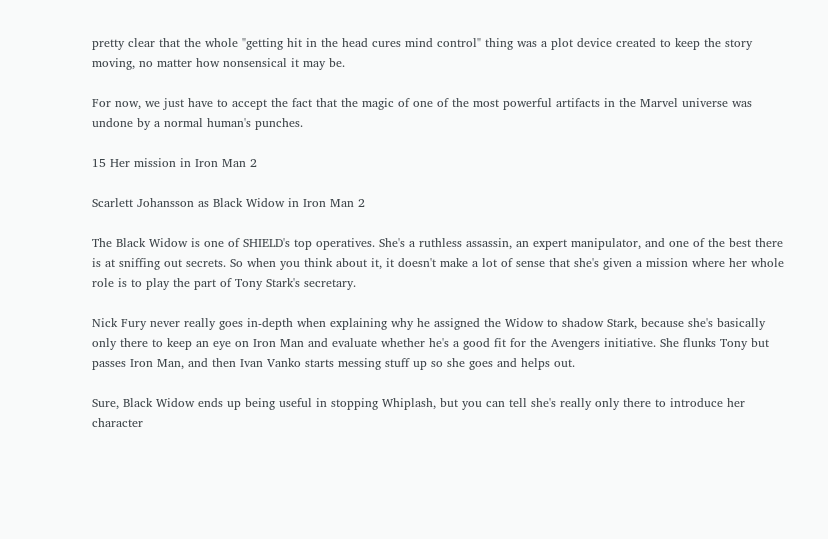pretty clear that the whole "getting hit in the head cures mind control" thing was a plot device created to keep the story moving, no matter how nonsensical it may be.

For now, we just have to accept the fact that the magic of one of the most powerful artifacts in the Marvel universe was undone by a normal human's punches.

15 Her mission in Iron Man 2

Scarlett Johansson as Black Widow in Iron Man 2

The Black Widow is one of SHIELD's top operatives. She's a ruthless assassin, an expert manipulator, and one of the best there is at sniffing out secrets. So when you think about it, it doesn't make a lot of sense that she's given a mission where her whole role is to play the part of Tony Stark's secretary.

Nick Fury never really goes in-depth when explaining why he assigned the Widow to shadow Stark, because she's basically only there to keep an eye on Iron Man and evaluate whether he's a good fit for the Avengers initiative. She flunks Tony but passes Iron Man, and then Ivan Vanko starts messing stuff up so she goes and helps out.

Sure, Black Widow ends up being useful in stopping Whiplash, but you can tell she's really only there to introduce her character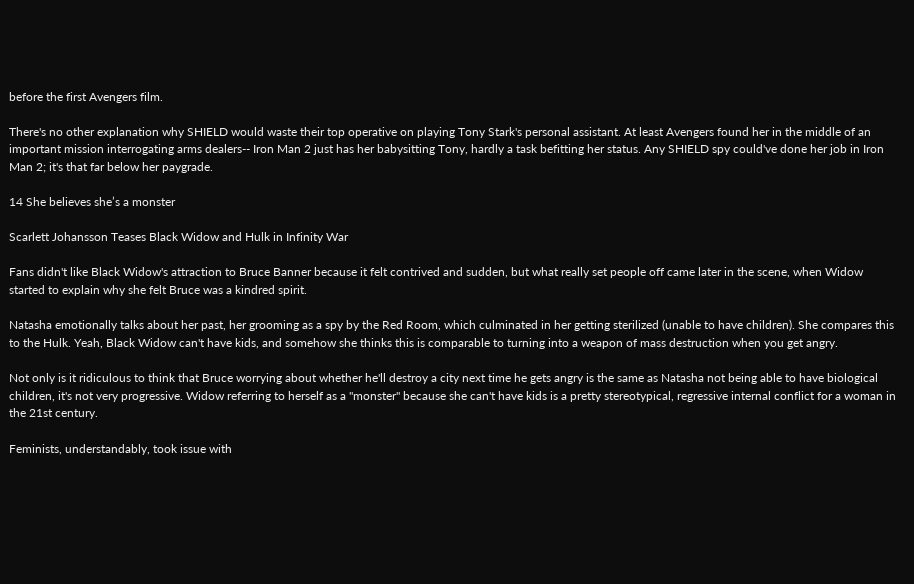before the first Avengers film.

There's no other explanation why SHIELD would waste their top operative on playing Tony Stark's personal assistant. At least Avengers found her in the middle of an important mission interrogating arms dealers-- Iron Man 2 just has her babysitting Tony, hardly a task befitting her status. Any SHIELD spy could've done her job in Iron Man 2; it's that far below her paygrade.

14 She believes she’s a monster

Scarlett Johansson Teases Black Widow and Hulk in Infinity War

Fans didn't like Black Widow's attraction to Bruce Banner because it felt contrived and sudden, but what really set people off came later in the scene, when Widow started to explain why she felt Bruce was a kindred spirit.

Natasha emotionally talks about her past, her grooming as a spy by the Red Room, which culminated in her getting sterilized (unable to have children). She compares this to the Hulk. Yeah, Black Widow can't have kids, and somehow she thinks this is comparable to turning into a weapon of mass destruction when you get angry.

Not only is it ridiculous to think that Bruce worrying about whether he'll destroy a city next time he gets angry is the same as Natasha not being able to have biological children, it's not very progressive. Widow referring to herself as a "monster" because she can't have kids is a pretty stereotypical, regressive internal conflict for a woman in the 21st century.

Feminists, understandably, took issue with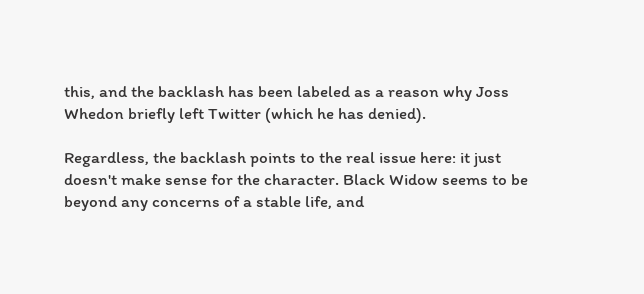this, and the backlash has been labeled as a reason why Joss Whedon briefly left Twitter (which he has denied).

Regardless, the backlash points to the real issue here: it just doesn't make sense for the character. Black Widow seems to be beyond any concerns of a stable life, and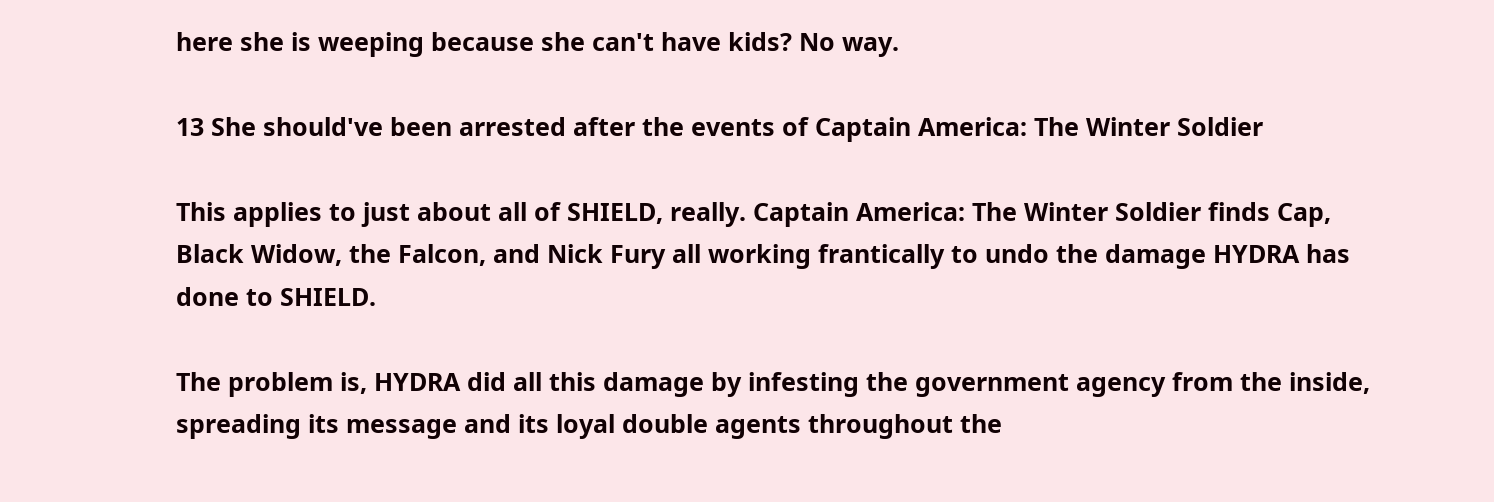here she is weeping because she can't have kids? No way.

13 She should've been arrested after the events of Captain America: The Winter Soldier

This applies to just about all of SHIELD, really. Captain America: The Winter Soldier finds Cap, Black Widow, the Falcon, and Nick Fury all working frantically to undo the damage HYDRA has done to SHIELD.

The problem is, HYDRA did all this damage by infesting the government agency from the inside, spreading its message and its loyal double agents throughout the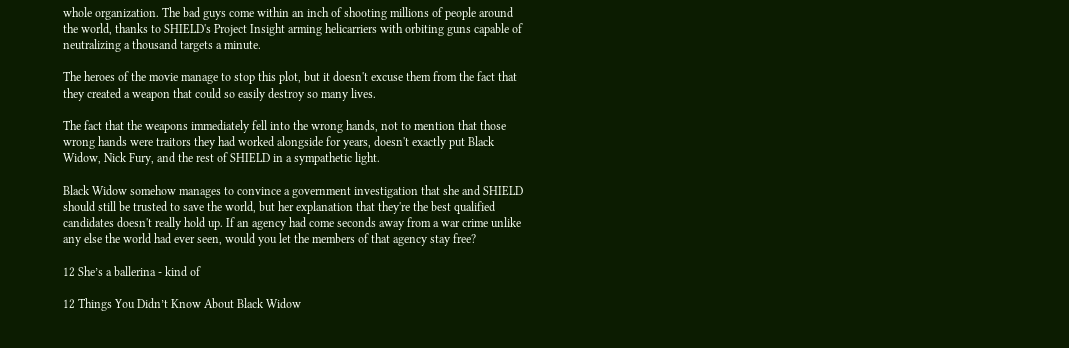whole organization. The bad guys come within an inch of shooting millions of people around the world, thanks to SHIELD's Project Insight arming helicarriers with orbiting guns capable of neutralizing a thousand targets a minute.

The heroes of the movie manage to stop this plot, but it doesn't excuse them from the fact that they created a weapon that could so easily destroy so many lives.

The fact that the weapons immediately fell into the wrong hands, not to mention that those wrong hands were traitors they had worked alongside for years, doesn't exactly put Black Widow, Nick Fury, and the rest of SHIELD in a sympathetic light.

Black Widow somehow manages to convince a government investigation that she and SHIELD should still be trusted to save the world, but her explanation that they're the best qualified candidates doesn't really hold up. If an agency had come seconds away from a war crime unlike any else the world had ever seen, would you let the members of that agency stay free?

12 She’s a ballerina - kind of

12 Things You Didn’t Know About Black Widow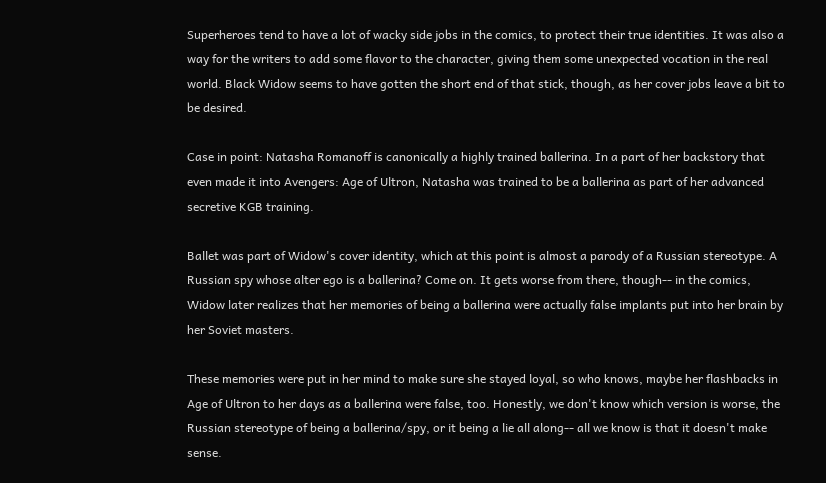Superheroes tend to have a lot of wacky side jobs in the comics, to protect their true identities. It was also a way for the writers to add some flavor to the character, giving them some unexpected vocation in the real world. Black Widow seems to have gotten the short end of that stick, though, as her cover jobs leave a bit to be desired.

Case in point: Natasha Romanoff is canonically a highly trained ballerina. In a part of her backstory that even made it into Avengers: Age of Ultron, Natasha was trained to be a ballerina as part of her advanced secretive KGB training.

Ballet was part of Widow's cover identity, which at this point is almost a parody of a Russian stereotype. A Russian spy whose alter ego is a ballerina? Come on. It gets worse from there, though-- in the comics, Widow later realizes that her memories of being a ballerina were actually false implants put into her brain by her Soviet masters.

These memories were put in her mind to make sure she stayed loyal, so who knows, maybe her flashbacks in Age of Ultron to her days as a ballerina were false, too. Honestly, we don't know which version is worse, the Russian stereotype of being a ballerina/spy, or it being a lie all along-- all we know is that it doesn't make sense.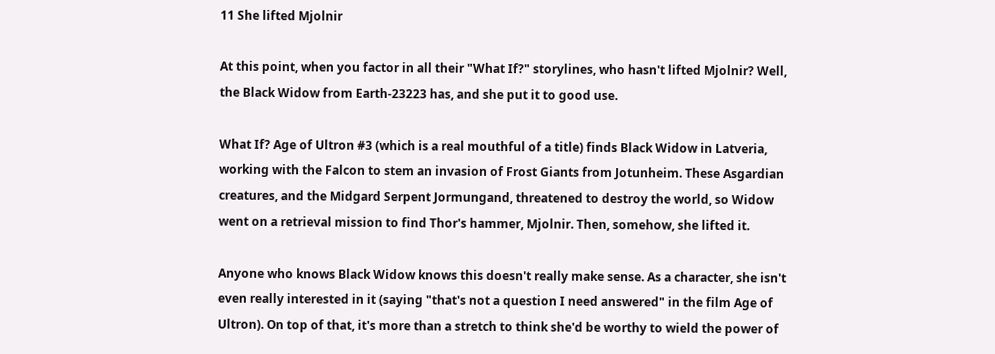11 She lifted Mjolnir

At this point, when you factor in all their "What If?" storylines, who hasn't lifted Mjolnir? Well, the Black Widow from Earth-23223 has, and she put it to good use.

What If? Age of Ultron #3 (which is a real mouthful of a title) finds Black Widow in Latveria, working with the Falcon to stem an invasion of Frost Giants from Jotunheim. These Asgardian creatures, and the Midgard Serpent Jormungand, threatened to destroy the world, so Widow went on a retrieval mission to find Thor's hammer, Mjolnir. Then, somehow, she lifted it.

Anyone who knows Black Widow knows this doesn't really make sense. As a character, she isn't even really interested in it (saying "that's not a question I need answered" in the film Age of Ultron). On top of that, it's more than a stretch to think she'd be worthy to wield the power of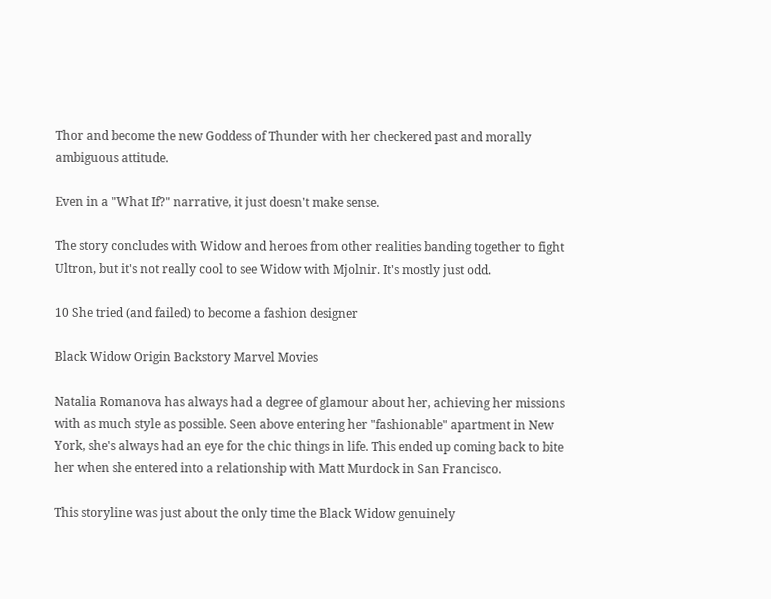Thor and become the new Goddess of Thunder with her checkered past and morally ambiguous attitude.

Even in a "What If?" narrative, it just doesn't make sense.

The story concludes with Widow and heroes from other realities banding together to fight Ultron, but it's not really cool to see Widow with Mjolnir. It's mostly just odd.

10 She tried (and failed) to become a fashion designer

Black Widow Origin Backstory Marvel Movies

Natalia Romanova has always had a degree of glamour about her, achieving her missions with as much style as possible. Seen above entering her "fashionable" apartment in New York, she's always had an eye for the chic things in life. This ended up coming back to bite her when she entered into a relationship with Matt Murdock in San Francisco.

This storyline was just about the only time the Black Widow genuinely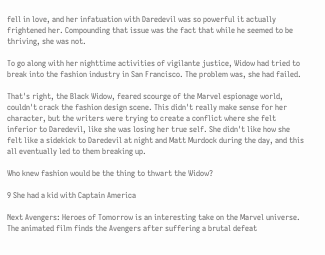fell in love, and her infatuation with Daredevil was so powerful it actually frightened her. Compounding that issue was the fact that while he seemed to be thriving, she was not.

To go along with her nighttime activities of vigilante justice, Widow had tried to break into the fashion industry in San Francisco. The problem was, she had failed.

That's right, the Black Widow, feared scourge of the Marvel espionage world, couldn't crack the fashion design scene. This didn't really make sense for her character, but the writers were trying to create a conflict where she felt inferior to Daredevil, like she was losing her true self. She didn't like how she felt like a sidekick to Daredevil at night and Matt Murdock during the day, and this all eventually led to them breaking up.

Who knew fashion would be the thing to thwart the Widow?

9 She had a kid with Captain America

Next Avengers: Heroes of Tomorrow is an interesting take on the Marvel universe. The animated film finds the Avengers after suffering a brutal defeat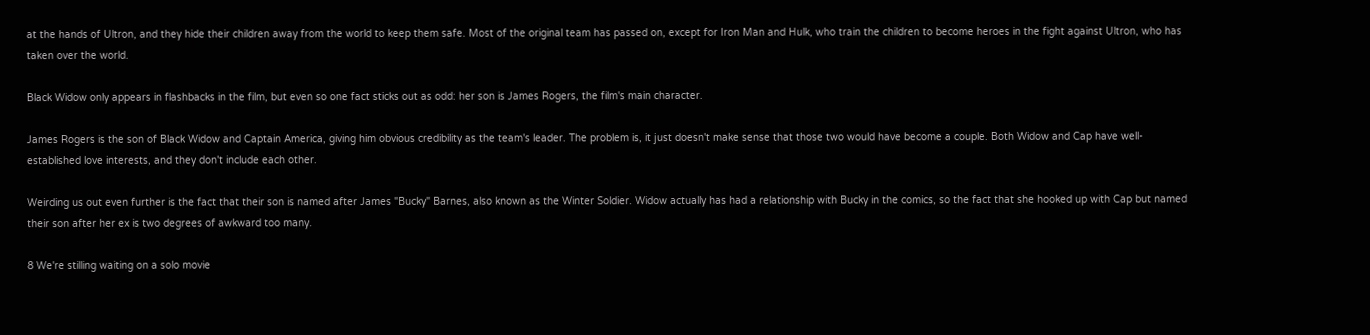at the hands of Ultron, and they hide their children away from the world to keep them safe. Most of the original team has passed on, except for Iron Man and Hulk, who train the children to become heroes in the fight against Ultron, who has taken over the world.

Black Widow only appears in flashbacks in the film, but even so one fact sticks out as odd: her son is James Rogers, the film's main character.

James Rogers is the son of Black Widow and Captain America, giving him obvious credibility as the team's leader. The problem is, it just doesn't make sense that those two would have become a couple. Both Widow and Cap have well-established love interests, and they don't include each other.

Weirding us out even further is the fact that their son is named after James "Bucky" Barnes, also known as the Winter Soldier. Widow actually has had a relationship with Bucky in the comics, so the fact that she hooked up with Cap but named their son after her ex is two degrees of awkward too many.

8 We're stilling waiting on a solo movie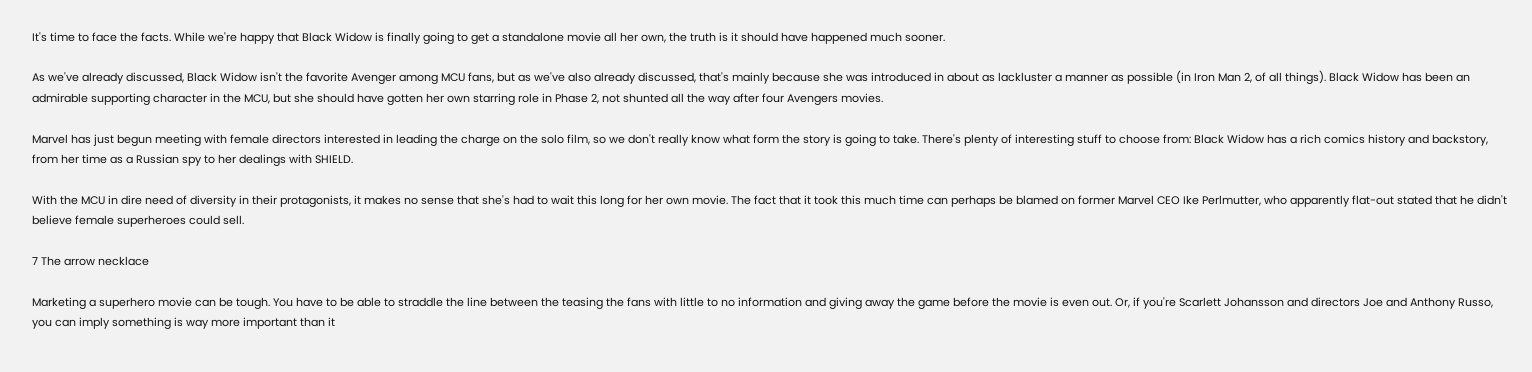It's time to face the facts. While we're happy that Black Widow is finally going to get a standalone movie all her own, the truth is it should have happened much sooner.

As we've already discussed, Black Widow isn't the favorite Avenger among MCU fans, but as we've also already discussed, that's mainly because she was introduced in about as lackluster a manner as possible (in Iron Man 2, of all things). Black Widow has been an admirable supporting character in the MCU, but she should have gotten her own starring role in Phase 2, not shunted all the way after four Avengers movies.

Marvel has just begun meeting with female directors interested in leading the charge on the solo film, so we don't really know what form the story is going to take. There's plenty of interesting stuff to choose from: Black Widow has a rich comics history and backstory, from her time as a Russian spy to her dealings with SHIELD.

With the MCU in dire need of diversity in their protagonists, it makes no sense that she's had to wait this long for her own movie. The fact that it took this much time can perhaps be blamed on former Marvel CEO Ike Perlmutter, who apparently flat-out stated that he didn't believe female superheroes could sell.

7 The arrow necklace

Marketing a superhero movie can be tough. You have to be able to straddle the line between the teasing the fans with little to no information and giving away the game before the movie is even out. Or, if you're Scarlett Johansson and directors Joe and Anthony Russo, you can imply something is way more important than it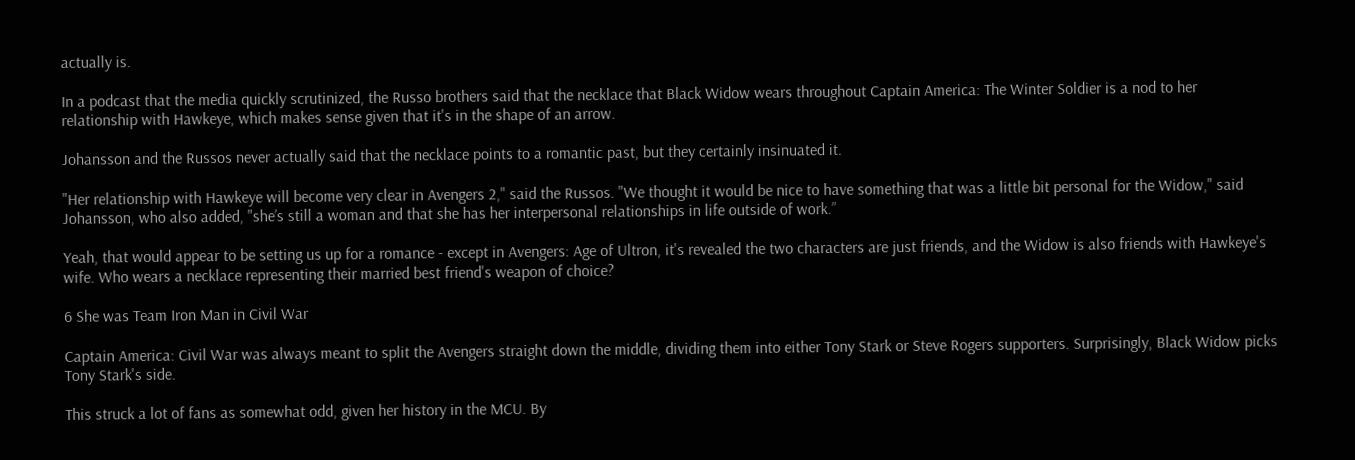actually is.

In a podcast that the media quickly scrutinized, the Russo brothers said that the necklace that Black Widow wears throughout Captain America: The Winter Soldier is a nod to her relationship with Hawkeye, which makes sense given that it's in the shape of an arrow.

Johansson and the Russos never actually said that the necklace points to a romantic past, but they certainly insinuated it.

"Her relationship with Hawkeye will become very clear in Avengers 2," said the Russos. "We thought it would be nice to have something that was a little bit personal for the Widow," said Johansson, who also added, "she’s still a woman and that she has her interpersonal relationships in life outside of work.”

Yeah, that would appear to be setting us up for a romance - except in Avengers: Age of Ultron, it's revealed the two characters are just friends, and the Widow is also friends with Hawkeye's wife. Who wears a necklace representing their married best friend's weapon of choice?

6 She was Team Iron Man in Civil War

Captain America: Civil War was always meant to split the Avengers straight down the middle, dividing them into either Tony Stark or Steve Rogers supporters. Surprisingly, Black Widow picks Tony Stark's side.

This struck a lot of fans as somewhat odd, given her history in the MCU. By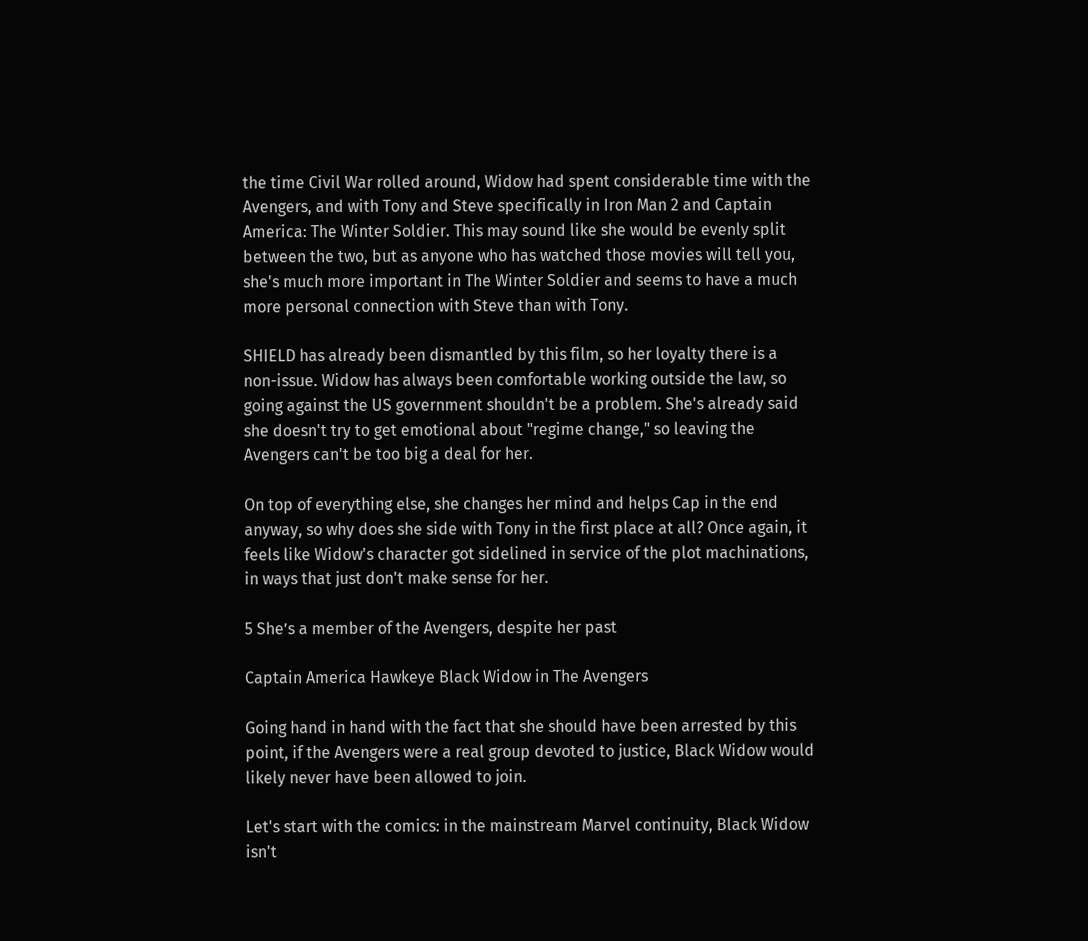the time Civil War rolled around, Widow had spent considerable time with the Avengers, and with Tony and Steve specifically in Iron Man 2 and Captain America: The Winter Soldier. This may sound like she would be evenly split between the two, but as anyone who has watched those movies will tell you, she's much more important in The Winter Soldier and seems to have a much more personal connection with Steve than with Tony.

SHIELD has already been dismantled by this film, so her loyalty there is a non-issue. Widow has always been comfortable working outside the law, so going against the US government shouldn't be a problem. She's already said she doesn't try to get emotional about "regime change," so leaving the Avengers can't be too big a deal for her.

On top of everything else, she changes her mind and helps Cap in the end anyway, so why does she side with Tony in the first place at all? Once again, it feels like Widow's character got sidelined in service of the plot machinations, in ways that just don't make sense for her.

5 She’s a member of the Avengers, despite her past

Captain America Hawkeye Black Widow in The Avengers

Going hand in hand with the fact that she should have been arrested by this point, if the Avengers were a real group devoted to justice, Black Widow would likely never have been allowed to join.

Let's start with the comics: in the mainstream Marvel continuity, Black Widow isn't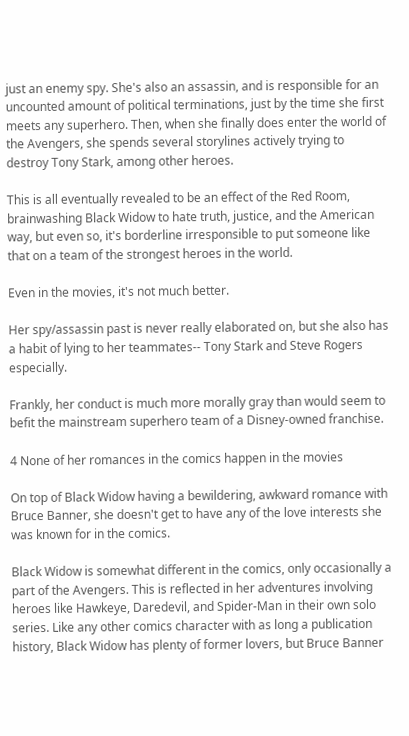just an enemy spy. She's also an assassin, and is responsible for an uncounted amount of political terminations, just by the time she first meets any superhero. Then, when she finally does enter the world of the Avengers, she spends several storylines actively trying to destroy Tony Stark, among other heroes.

This is all eventually revealed to be an effect of the Red Room, brainwashing Black Widow to hate truth, justice, and the American way, but even so, it's borderline irresponsible to put someone like that on a team of the strongest heroes in the world.

Even in the movies, it's not much better.

Her spy/assassin past is never really elaborated on, but she also has a habit of lying to her teammates-- Tony Stark and Steve Rogers especially.

Frankly, her conduct is much more morally gray than would seem to befit the mainstream superhero team of a Disney-owned franchise.

4 None of her romances in the comics happen in the movies

On top of Black Widow having a bewildering, awkward romance with Bruce Banner, she doesn't get to have any of the love interests she was known for in the comics.

Black Widow is somewhat different in the comics, only occasionally a part of the Avengers. This is reflected in her adventures involving heroes like Hawkeye, Daredevil, and Spider-Man in their own solo series. Like any other comics character with as long a publication history, Black Widow has plenty of former lovers, but Bruce Banner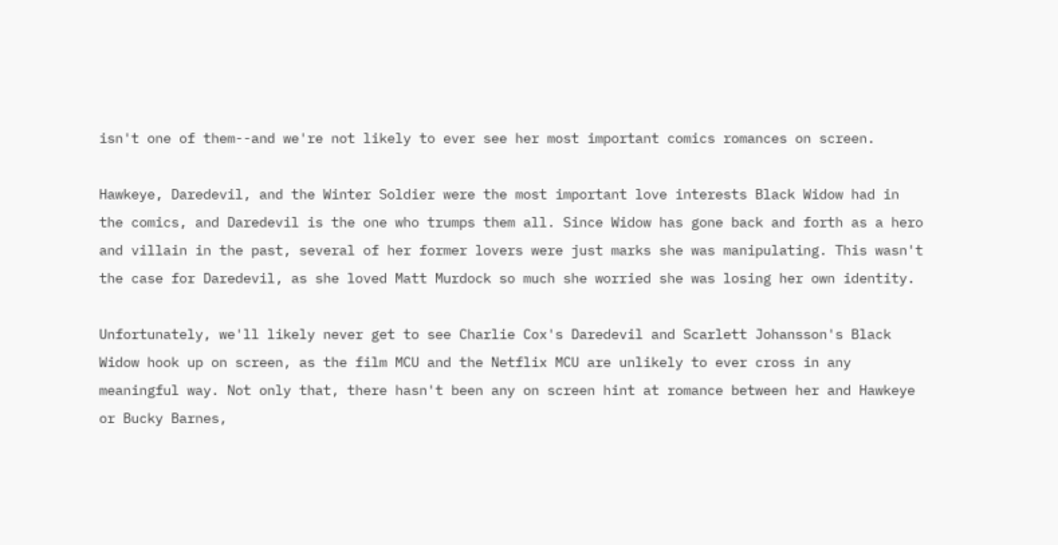isn't one of them--and we're not likely to ever see her most important comics romances on screen.

Hawkeye, Daredevil, and the Winter Soldier were the most important love interests Black Widow had in the comics, and Daredevil is the one who trumps them all. Since Widow has gone back and forth as a hero and villain in the past, several of her former lovers were just marks she was manipulating. This wasn't the case for Daredevil, as she loved Matt Murdock so much she worried she was losing her own identity.

Unfortunately, we'll likely never get to see Charlie Cox's Daredevil and Scarlett Johansson's Black Widow hook up on screen, as the film MCU and the Netflix MCU are unlikely to ever cross in any meaningful way. Not only that, there hasn't been any on screen hint at romance between her and Hawkeye or Bucky Barnes,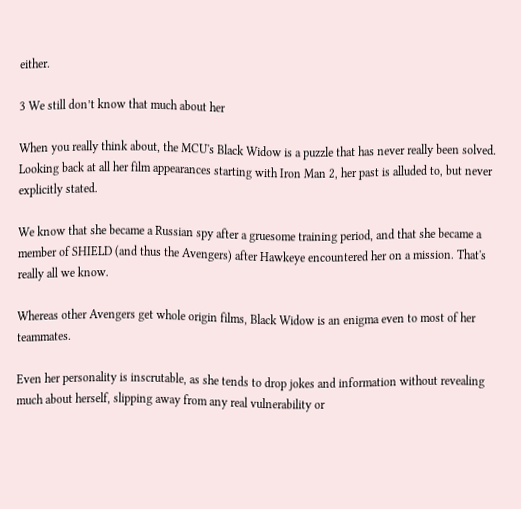either.

3 We still don’t know that much about her

When you really think about, the MCU's Black Widow is a puzzle that has never really been solved. Looking back at all her film appearances starting with Iron Man 2, her past is alluded to, but never explicitly stated.

We know that she became a Russian spy after a gruesome training period, and that she became a member of SHIELD (and thus the Avengers) after Hawkeye encountered her on a mission. That's really all we know.

Whereas other Avengers get whole origin films, Black Widow is an enigma even to most of her teammates.

Even her personality is inscrutable, as she tends to drop jokes and information without revealing much about herself, slipping away from any real vulnerability or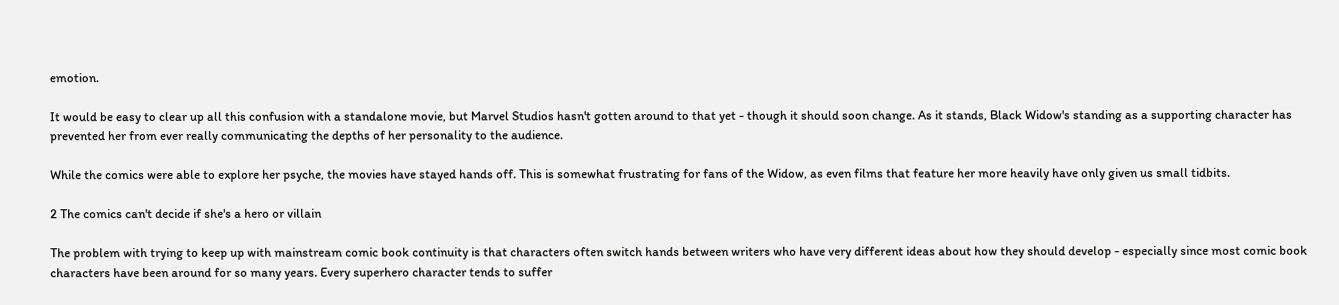emotion.

It would be easy to clear up all this confusion with a standalone movie, but Marvel Studios hasn't gotten around to that yet - though it should soon change. As it stands, Black Widow's standing as a supporting character has prevented her from ever really communicating the depths of her personality to the audience.

While the comics were able to explore her psyche, the movies have stayed hands off. This is somewhat frustrating for fans of the Widow, as even films that feature her more heavily have only given us small tidbits.

2 The comics can't decide if she's a hero or villain

The problem with trying to keep up with mainstream comic book continuity is that characters often switch hands between writers who have very different ideas about how they should develop - especially since most comic book characters have been around for so many years. Every superhero character tends to suffer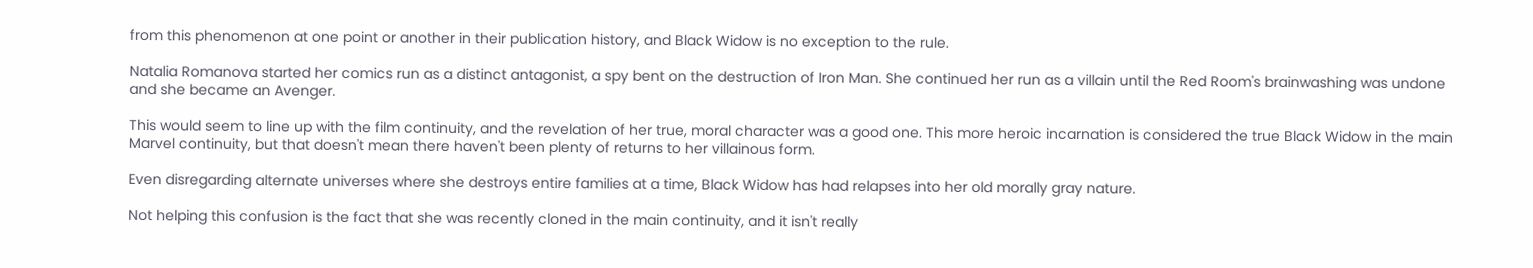from this phenomenon at one point or another in their publication history, and Black Widow is no exception to the rule.

Natalia Romanova started her comics run as a distinct antagonist, a spy bent on the destruction of Iron Man. She continued her run as a villain until the Red Room's brainwashing was undone and she became an Avenger.

This would seem to line up with the film continuity, and the revelation of her true, moral character was a good one. This more heroic incarnation is considered the true Black Widow in the main Marvel continuity, but that doesn't mean there haven't been plenty of returns to her villainous form.

Even disregarding alternate universes where she destroys entire families at a time, Black Widow has had relapses into her old morally gray nature.

Not helping this confusion is the fact that she was recently cloned in the main continuity, and it isn't really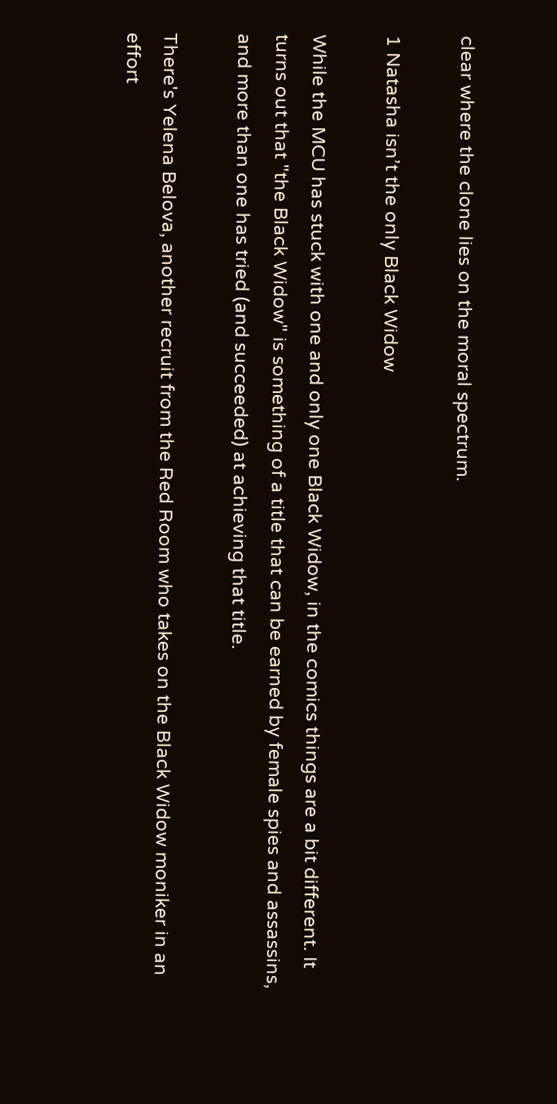clear where the clone lies on the moral spectrum.

1 Natasha isn’t the only Black Widow

While the MCU has stuck with one and only one Black Widow, in the comics things are a bit different. It turns out that "the Black Widow" is something of a title that can be earned by female spies and assassins, and more than one has tried (and succeeded) at achieving that title.

There's Yelena Belova, another recruit from the Red Room who takes on the Black Widow moniker in an effort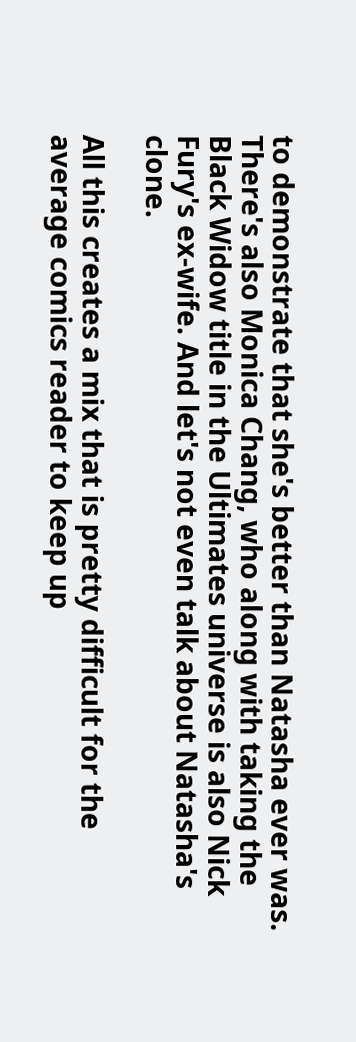to demonstrate that she's better than Natasha ever was. There's also Monica Chang, who along with taking the Black Widow title in the Ultimates universe is also Nick Fury's ex-wife. And let's not even talk about Natasha's clone.

All this creates a mix that is pretty difficult for the average comics reader to keep up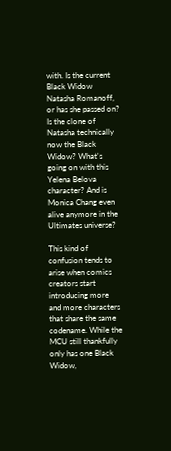with. Is the current Black Widow Natasha Romanoff, or has she passed on? Is the clone of Natasha technically now the Black Widow? What's going on with this Yelena Belova character? And is Monica Chang even alive anymore in the Ultimates universe?

This kind of confusion tends to arise when comics creators start introducing more and more characters that share the same codename. While the MCU still thankfully only has one Black Widow,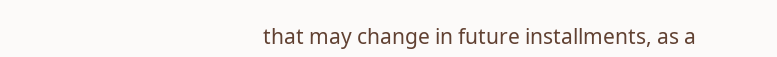that may change in future installments, as a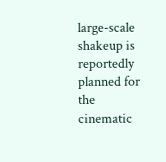large-scale shakeup is reportedly planned for the cinematic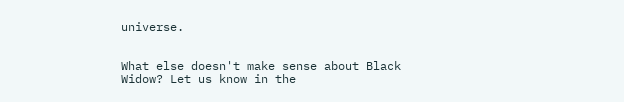universe.


What else doesn't make sense about Black Widow? Let us know in the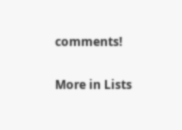comments!

More in Lists